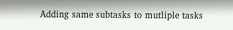Adding same subtasks to mutliple tasks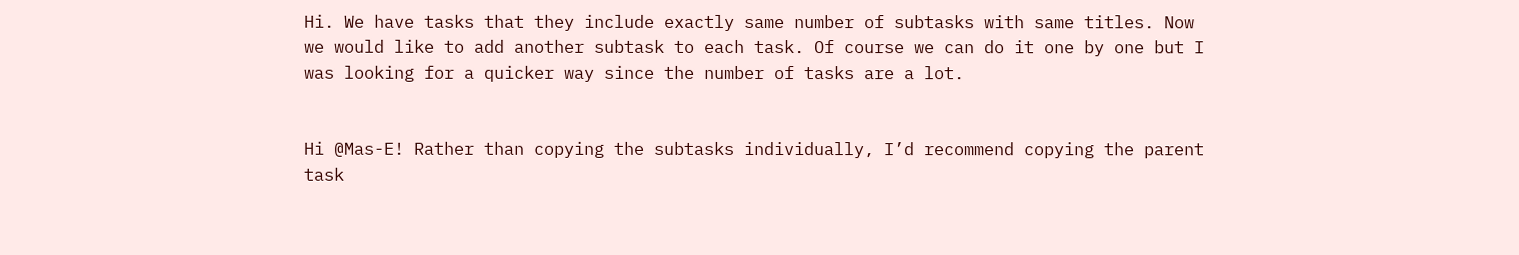Hi. We have tasks that they include exactly same number of subtasks with same titles. Now we would like to add another subtask to each task. Of course we can do it one by one but I was looking for a quicker way since the number of tasks are a lot.


Hi @Mas-E! Rather than copying the subtasks individually, I’d recommend copying the parent task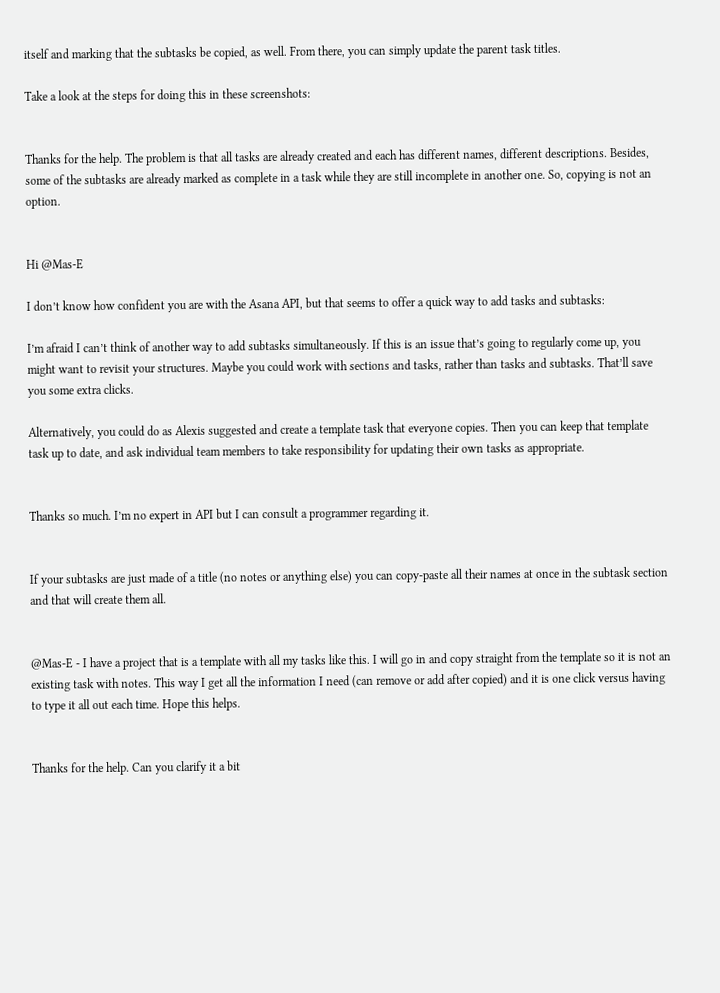itself and marking that the subtasks be copied, as well. From there, you can simply update the parent task titles.

Take a look at the steps for doing this in these screenshots:


Thanks for the help. The problem is that all tasks are already created and each has different names, different descriptions. Besides, some of the subtasks are already marked as complete in a task while they are still incomplete in another one. So, copying is not an option.


Hi @Mas-E

I don’t know how confident you are with the Asana API, but that seems to offer a quick way to add tasks and subtasks:

I’m afraid I can’t think of another way to add subtasks simultaneously. If this is an issue that’s going to regularly come up, you might want to revisit your structures. Maybe you could work with sections and tasks, rather than tasks and subtasks. That’ll save you some extra clicks.

Alternatively, you could do as Alexis suggested and create a template task that everyone copies. Then you can keep that template task up to date, and ask individual team members to take responsibility for updating their own tasks as appropriate.


Thanks so much. I’m no expert in API but I can consult a programmer regarding it.


If your subtasks are just made of a title (no notes or anything else) you can copy-paste all their names at once in the subtask section and that will create them all.


@Mas-E - I have a project that is a template with all my tasks like this. I will go in and copy straight from the template so it is not an existing task with notes. This way I get all the information I need (can remove or add after copied) and it is one click versus having to type it all out each time. Hope this helps.


Thanks for the help. Can you clarify it a bit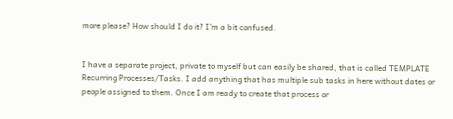more please? How should I do it? I’m a bit confused.


I have a separate project, private to myself but can easily be shared, that is called TEMPLATE Recurring Processes/Tasks. I add anything that has multiple sub tasks in here without dates or people assigned to them. Once I am ready to create that process or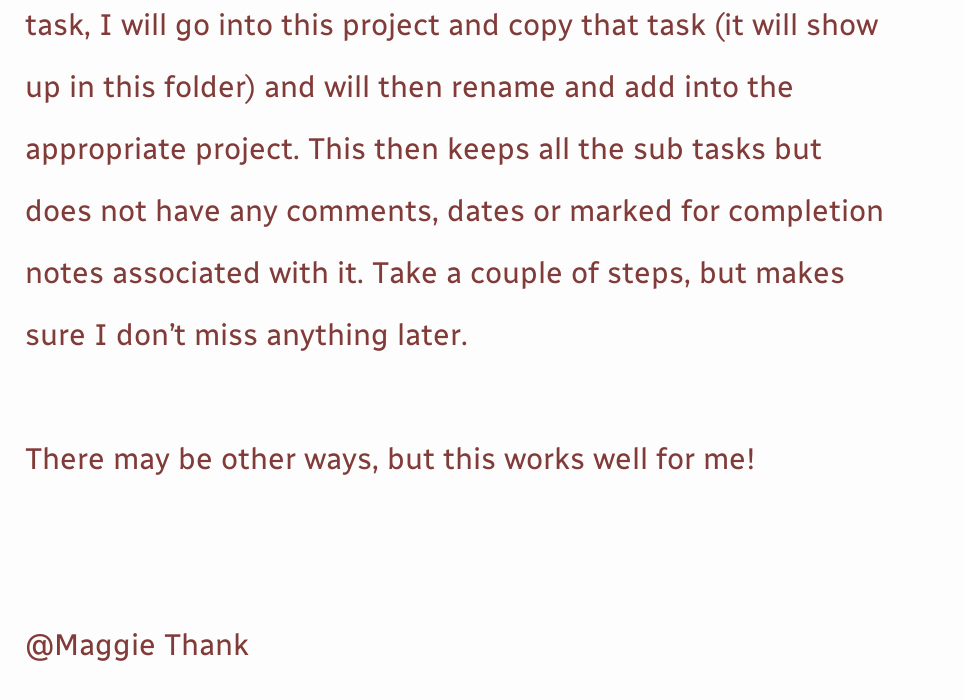task, I will go into this project and copy that task (it will show up in this folder) and will then rename and add into the appropriate project. This then keeps all the sub tasks but does not have any comments, dates or marked for completion notes associated with it. Take a couple of steps, but makes sure I don’t miss anything later.

There may be other ways, but this works well for me!


@Maggie Thank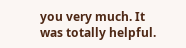you very much. It was totally helpful.